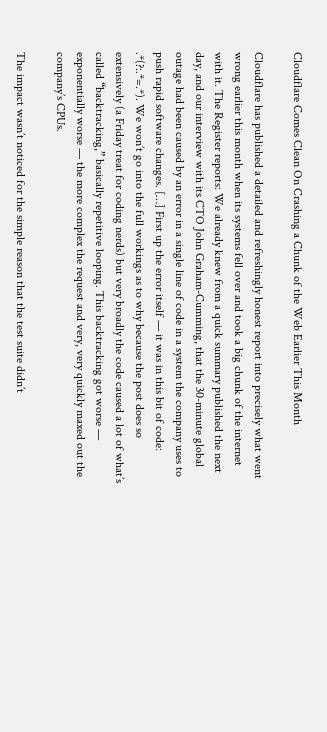Cloudflare Comes Clean On Crashing a Chunk of the Web Earlier This Month

Cloudflare has published a detailed and refreshingly honest report into precisely what went wrong earlier this month when its systems fell over and took a big chunk of the internet with it. The Register reports: We already knew from a quick summary published the next day, and our interview with its CTO John Graham-Cumming, that the 30-minute global outage had been caused by an error in a single line of code in a system the company uses to push rapid software changes. […] First up the error itself — it was in this bit of code: .*(?:.*=.*). We won’t go into the full workings as to why because the post does so extensively (a Friday treat for coding nerds) but very broadly the code caused a lot of what’s called “backtracking,” basically repetitive looping. This backtracking got worse — exponentially worse — the more complex the request and very, very quickly maxed out the company’s CPUs.

The impact wasn’t noticed for the simple reason that the test suite didn’t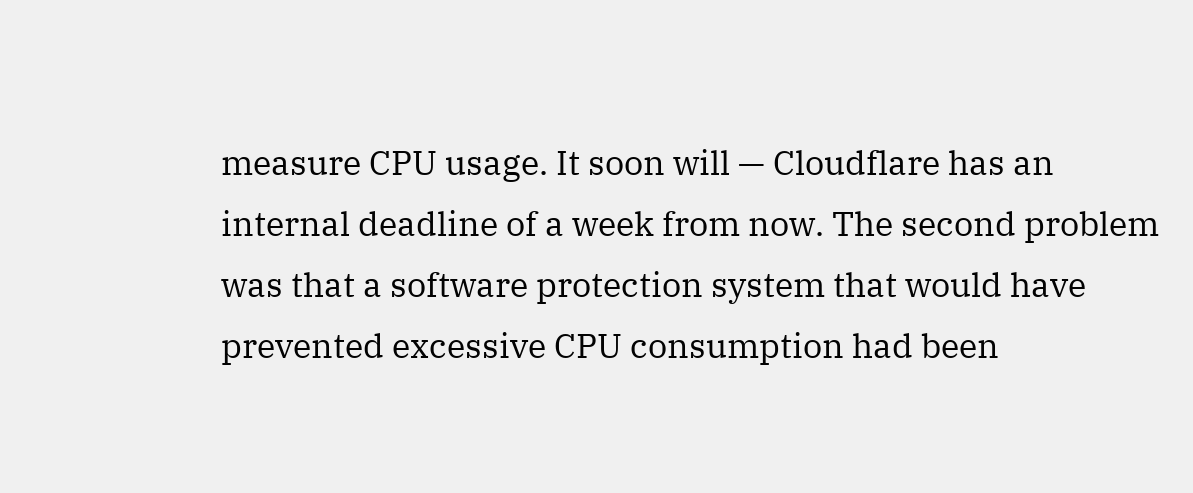measure CPU usage. It soon will — Cloudflare has an internal deadline of a week from now. The second problem was that a software protection system that would have prevented excessive CPU consumption had been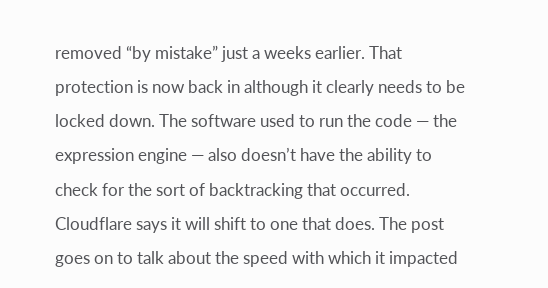removed “by mistake” just a weeks earlier. That protection is now back in although it clearly needs to be locked down. The software used to run the code — the expression engine — also doesn’t have the ability to check for the sort of backtracking that occurred. Cloudflare says it will shift to one that does. The post goes on to talk about the speed with which it impacted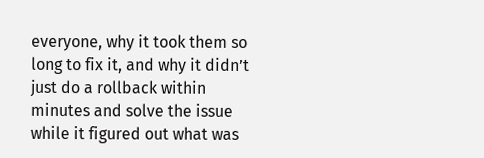everyone, why it took them so long to fix it, and why it didn’t just do a rollback within minutes and solve the issue while it figured out what was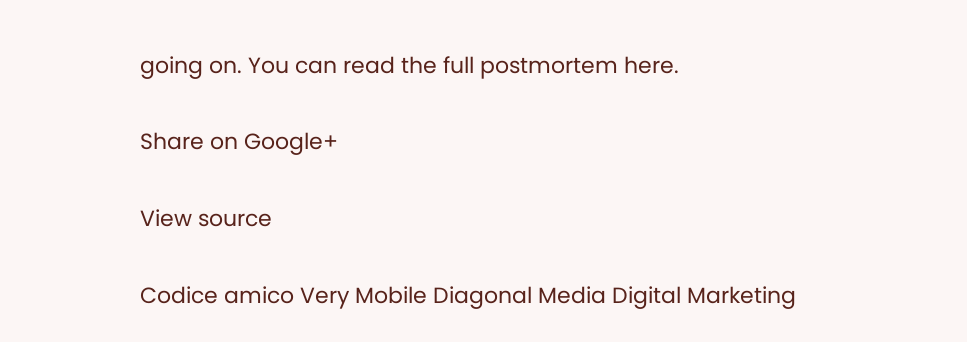going on. You can read the full postmortem here.

Share on Google+

View source

Codice amico Very Mobile Diagonal Media Digital Marketing